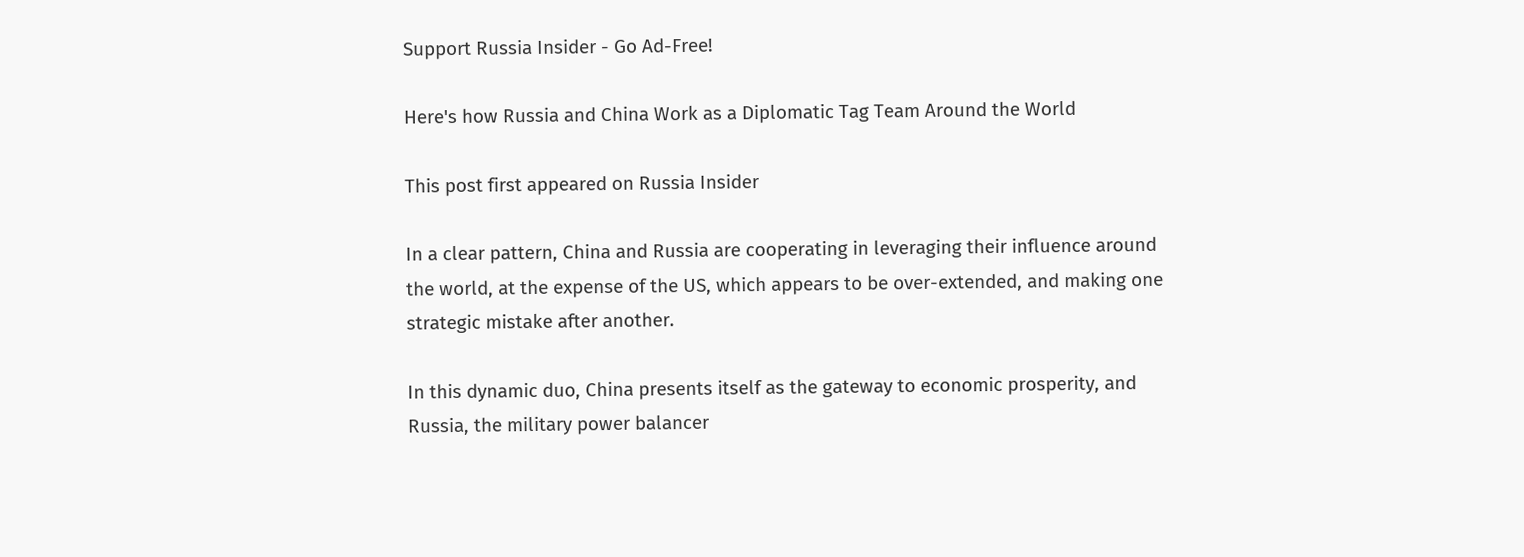Support Russia Insider - Go Ad-Free!

Here's how Russia and China Work as a Diplomatic Tag Team Around the World

This post first appeared on Russia Insider

In a clear pattern, China and Russia are cooperating in leveraging their influence around the world, at the expense of the US, which appears to be over-extended, and making one strategic mistake after another.

In this dynamic duo, China presents itself as the gateway to economic prosperity, and Russia, the military power balancer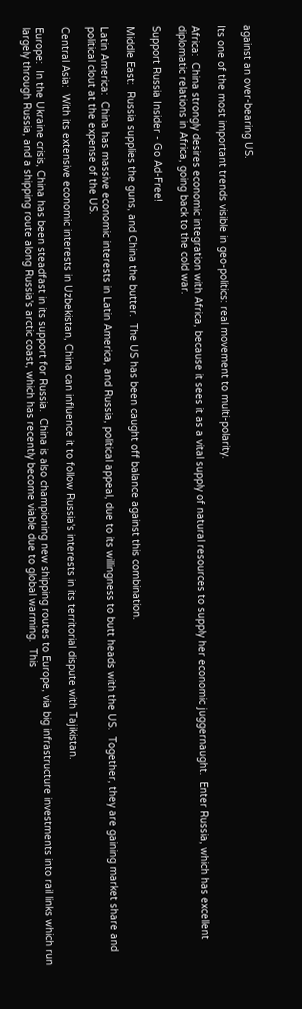against an over-bearing US.

Its one of the most important trends visible in geo-politics: real movement to multi-polarity.

Africa:  China strongly desires economic integration with Africa, because it sees it as a vital supply of natural resources to supply her economic juggernaught.  Enter Russia, which has excellent diplomatic relations in Africa, going back to the cold war.

Support Russia Insider - Go Ad-Free!

Middle East:  Russia supplies the guns, and China the butter.  The US has been caught off balance against this combination.

Latin America:  China has massive economic interests in Latin America, and Russia, political appeal, due to its willingness to butt heads with the US.  Together, they are gaining market share and political clout at the expense of the US.

Central Asia:  With its extensive economic interests in Uzbekistan, China can influence it to follow Russia's interests in its territorial dispute with Tajikistan.

Europe:  In the Ukraine crisis, China has been steadfast in its support for Russia.  China is also championing new shipping routes to Europe, via big infrastructure investments into rail links which run largely through Russia, and a shipping route along Russia's arctic coast, which has recently become viable due to global warming.  This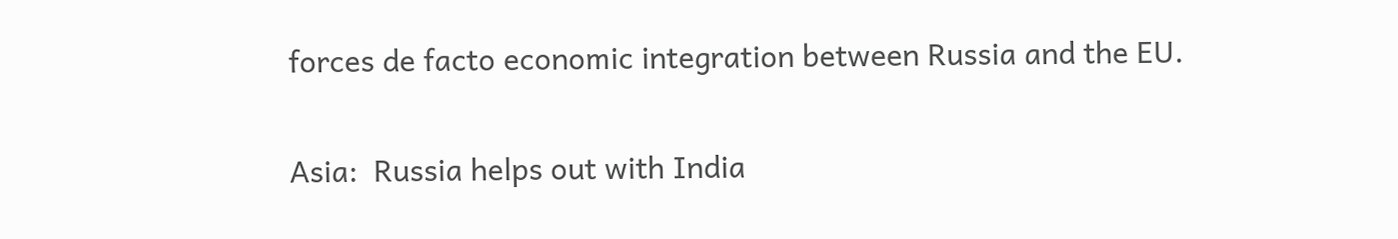forces de facto economic integration between Russia and the EU.

Asia:  Russia helps out with India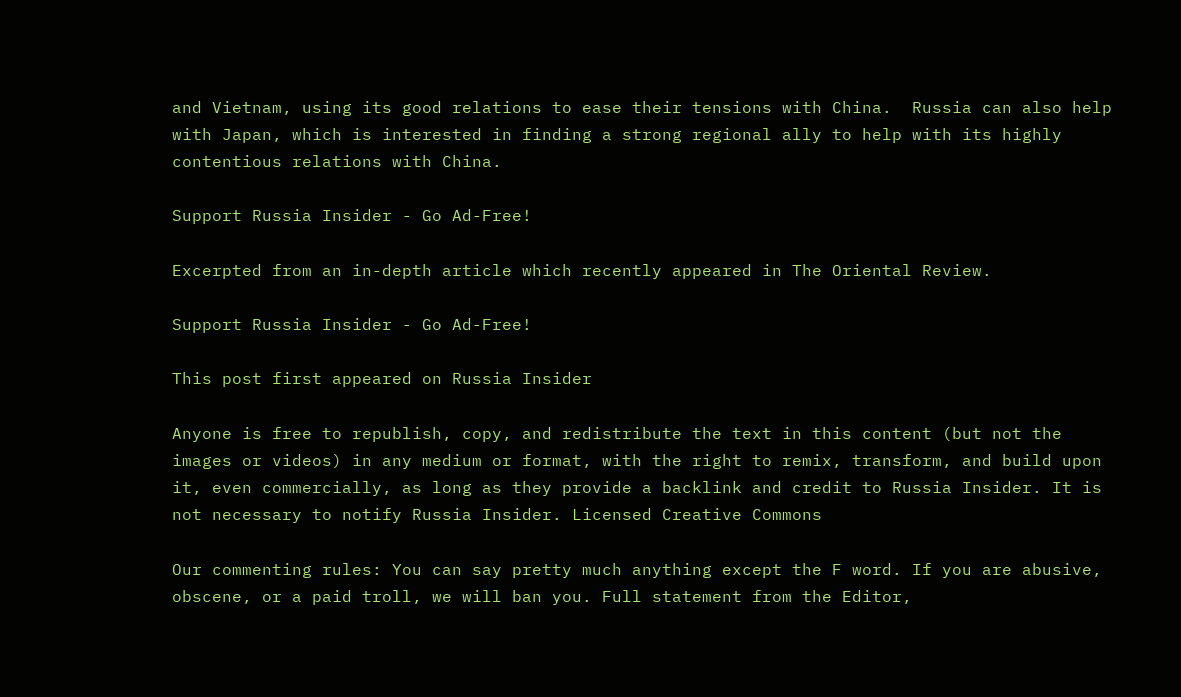and Vietnam, using its good relations to ease their tensions with China.  Russia can also help with Japan, which is interested in finding a strong regional ally to help with its highly contentious relations with China.

Support Russia Insider - Go Ad-Free!

Excerpted from an in-depth article which recently appeared in The Oriental Review.

Support Russia Insider - Go Ad-Free!

This post first appeared on Russia Insider

Anyone is free to republish, copy, and redistribute the text in this content (but not the images or videos) in any medium or format, with the right to remix, transform, and build upon it, even commercially, as long as they provide a backlink and credit to Russia Insider. It is not necessary to notify Russia Insider. Licensed Creative Commons

Our commenting rules: You can say pretty much anything except the F word. If you are abusive, obscene, or a paid troll, we will ban you. Full statement from the Editor,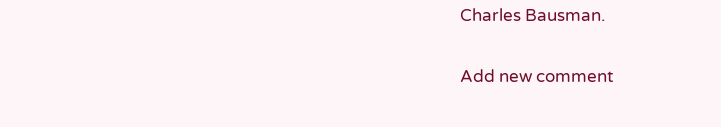Charles Bausman.

Add new comment